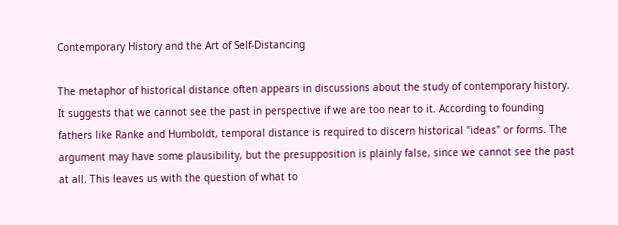Contemporary History and the Art of Self-Distancing

The metaphor of historical distance often appears in discussions about the study of contemporary history. It suggests that we cannot see the past in perspective if we are too near to it. According to founding fathers like Ranke and Humboldt, temporal distance is required to discern historical "ideas" or forms. The argument may have some plausibility, but the presupposition is plainly false, since we cannot see the past at all. This leaves us with the question of what to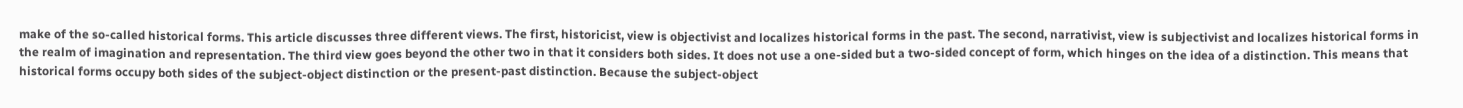make of the so-called historical forms. This article discusses three different views. The first, historicist, view is objectivist and localizes historical forms in the past. The second, narrativist, view is subjectivist and localizes historical forms in the realm of imagination and representation. The third view goes beyond the other two in that it considers both sides. It does not use a one-sided but a two-sided concept of form, which hinges on the idea of a distinction. This means that historical forms occupy both sides of the subject-object distinction or the present-past distinction. Because the subject-object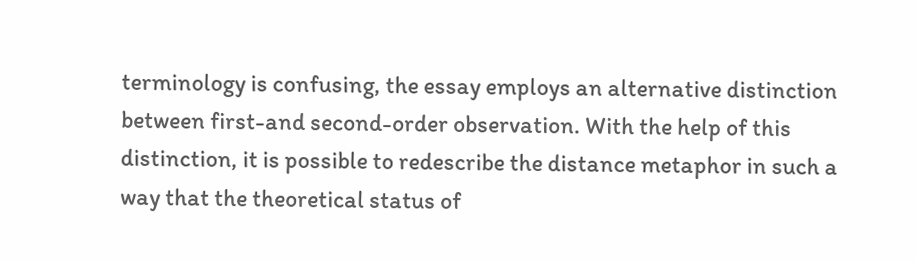terminology is confusing, the essay employs an alternative distinction between first-and second-order observation. With the help of this distinction, it is possible to redescribe the distance metaphor in such a way that the theoretical status of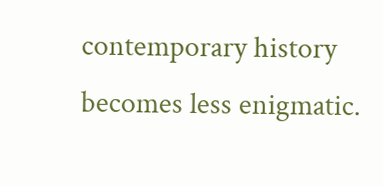contemporary history becomes less enigmatic.